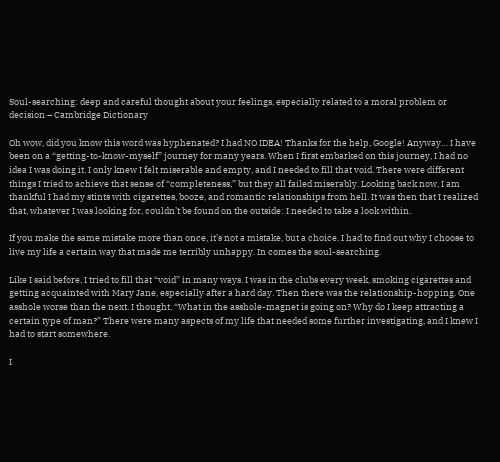Soul-searching: deep and careful thought about your feelings, especially related to a moral problem or decision – Cambridge Dictionary

Oh wow, did you know this word was hyphenated? I had NO IDEA! Thanks for the help, Google! Anyway… I have been on a “getting-to-know-myself” journey for many years. When I first embarked on this journey, I had no idea I was doing it. I only knew I felt miserable and empty, and I needed to fill that void. There were different things I tried to achieve that sense of “completeness,” but they all failed miserably. Looking back now, I am thankful I had my stints with cigarettes, booze, and romantic relationships from hell. It was then that I realized that, whatever I was looking for, couldn’t be found on the outside: I needed to take a look within.

If you make the same mistake more than once, it’s not a mistake, but a choice. I had to find out why I choose to live my life a certain way that made me terribly unhappy. In comes the soul-searching.

Like I said before, I tried to fill that “void” in many ways. I was in the clubs every week, smoking cigarettes and getting acquainted with Mary Jane, especially after a hard day. Then there was the relationship-hopping. One asshole worse than the next. I thought, “What in the asshole-magnet is going on? Why do I keep attracting a certain type of man?” There were many aspects of my life that needed some further investigating, and I knew I had to start somewhere.

I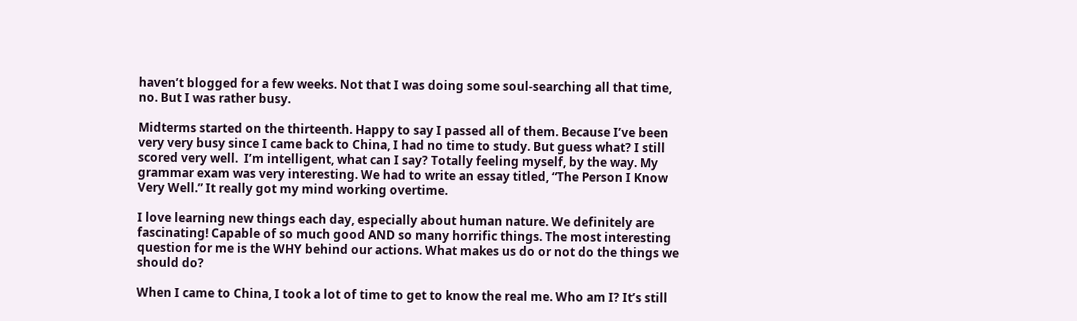haven’t blogged for a few weeks. Not that I was doing some soul-searching all that time, no. But I was rather busy.

Midterms started on the thirteenth. Happy to say I passed all of them. Because I’ve been very very busy since I came back to China, I had no time to study. But guess what? I still scored very well.  I’m intelligent, what can I say? Totally feeling myself, by the way. My grammar exam was very interesting. We had to write an essay titled, “The Person I Know Very Well.” It really got my mind working overtime.

I love learning new things each day, especially about human nature. We definitely are fascinating! Capable of so much good AND so many horrific things. The most interesting question for me is the WHY behind our actions. What makes us do or not do the things we should do?

When I came to China, I took a lot of time to get to know the real me. Who am I? It’s still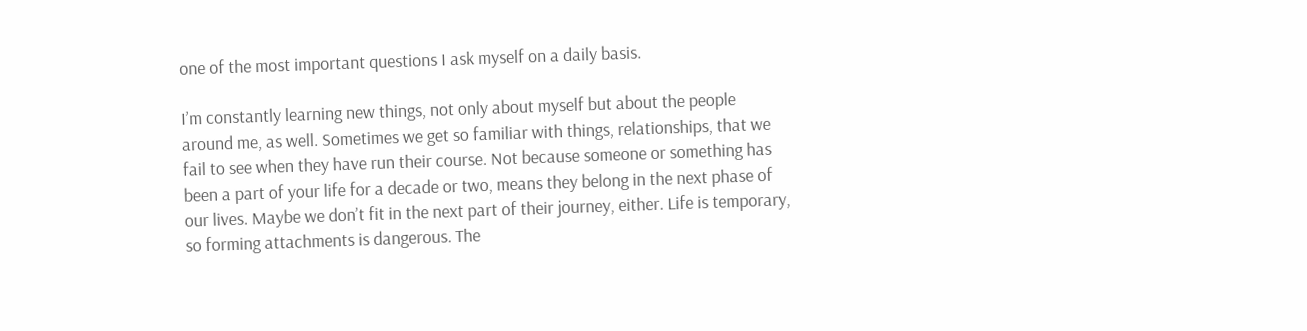one of the most important questions I ask myself on a daily basis.

I’m constantly learning new things, not only about myself but about the people around me, as well. Sometimes we get so familiar with things, relationships, that we fail to see when they have run their course. Not because someone or something has been a part of your life for a decade or two, means they belong in the next phase of our lives. Maybe we don’t fit in the next part of their journey, either. Life is temporary, so forming attachments is dangerous. The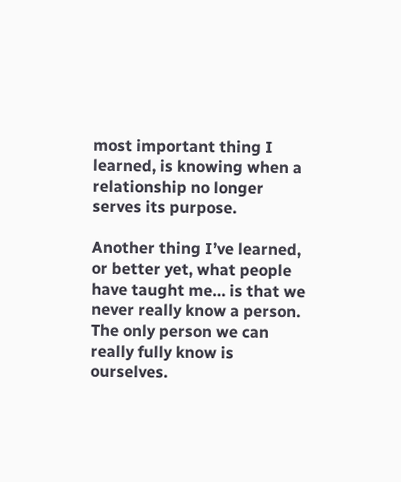most important thing I learned, is knowing when a relationship no longer serves its purpose.

Another thing I’ve learned, or better yet, what people have taught me… is that we never really know a person. The only person we can really fully know is ourselves.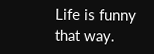Life is funny that way.